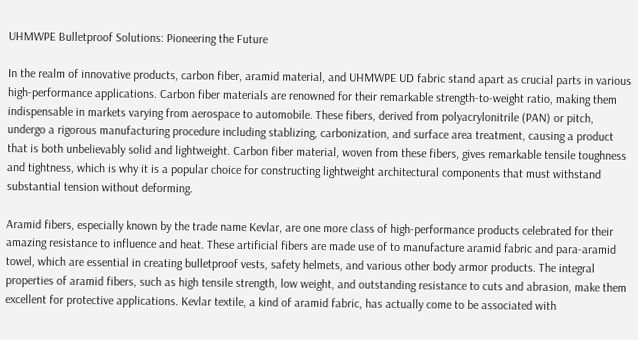UHMWPE Bulletproof Solutions: Pioneering the Future

In the realm of innovative products, carbon fiber, aramid material, and UHMWPE UD fabric stand apart as crucial parts in various high-performance applications. Carbon fiber materials are renowned for their remarkable strength-to-weight ratio, making them indispensable in markets varying from aerospace to automobile. These fibers, derived from polyacrylonitrile (PAN) or pitch, undergo a rigorous manufacturing procedure including stablizing, carbonization, and surface area treatment, causing a product that is both unbelievably solid and lightweight. Carbon fiber material, woven from these fibers, gives remarkable tensile toughness and tightness, which is why it is a popular choice for constructing lightweight architectural components that must withstand substantial tension without deforming.

Aramid fibers, especially known by the trade name Kevlar, are one more class of high-performance products celebrated for their amazing resistance to influence and heat. These artificial fibers are made use of to manufacture aramid fabric and para-aramid towel, which are essential in creating bulletproof vests, safety helmets, and various other body armor products. The integral properties of aramid fibers, such as high tensile strength, low weight, and outstanding resistance to cuts and abrasion, make them excellent for protective applications. Kevlar textile, a kind of aramid fabric, has actually come to be associated with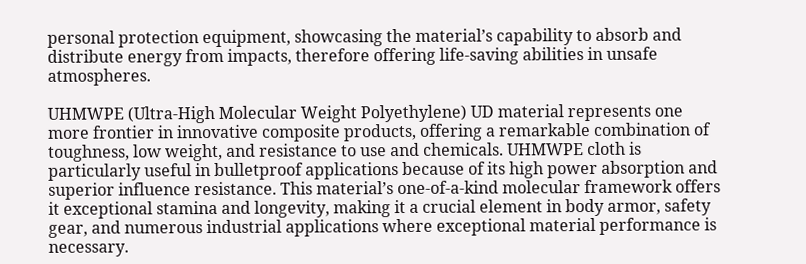personal protection equipment, showcasing the material’s capability to absorb and distribute energy from impacts, therefore offering life-saving abilities in unsafe atmospheres.

UHMWPE (Ultra-High Molecular Weight Polyethylene) UD material represents one more frontier in innovative composite products, offering a remarkable combination of toughness, low weight, and resistance to use and chemicals. UHMWPE cloth is particularly useful in bulletproof applications because of its high power absorption and superior influence resistance. This material’s one-of-a-kind molecular framework offers it exceptional stamina and longevity, making it a crucial element in body armor, safety gear, and numerous industrial applications where exceptional material performance is necessary.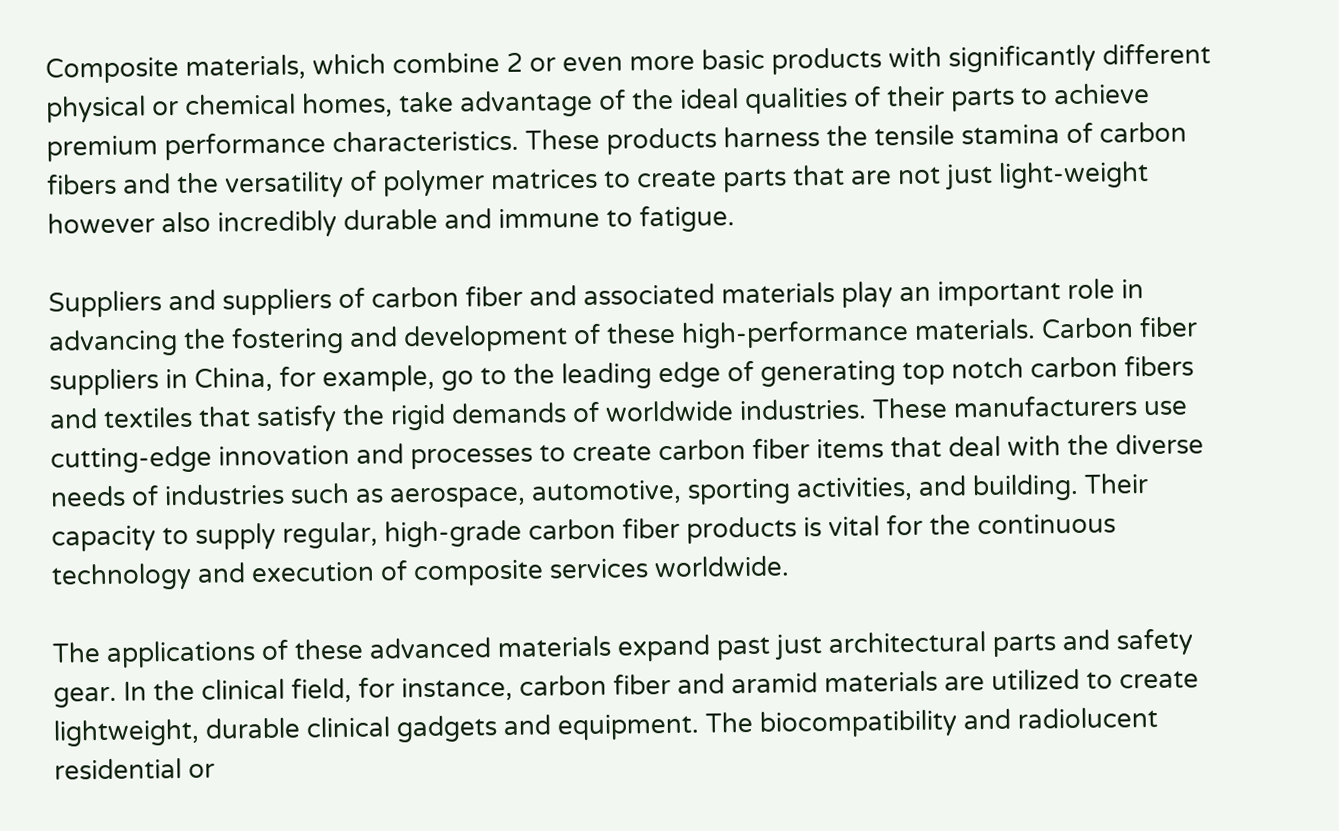Composite materials, which combine 2 or even more basic products with significantly different physical or chemical homes, take advantage of the ideal qualities of their parts to achieve premium performance characteristics. These products harness the tensile stamina of carbon fibers and the versatility of polymer matrices to create parts that are not just light-weight however also incredibly durable and immune to fatigue.

Suppliers and suppliers of carbon fiber and associated materials play an important role in advancing the fostering and development of these high-performance materials. Carbon fiber suppliers in China, for example, go to the leading edge of generating top notch carbon fibers and textiles that satisfy the rigid demands of worldwide industries. These manufacturers use cutting-edge innovation and processes to create carbon fiber items that deal with the diverse needs of industries such as aerospace, automotive, sporting activities, and building. Their capacity to supply regular, high-grade carbon fiber products is vital for the continuous technology and execution of composite services worldwide.

The applications of these advanced materials expand past just architectural parts and safety gear. In the clinical field, for instance, carbon fiber and aramid materials are utilized to create lightweight, durable clinical gadgets and equipment. The biocompatibility and radiolucent residential or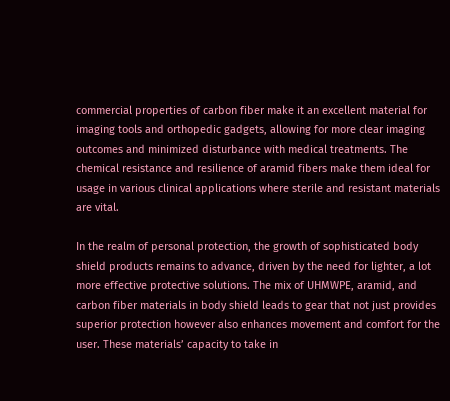commercial properties of carbon fiber make it an excellent material for imaging tools and orthopedic gadgets, allowing for more clear imaging outcomes and minimized disturbance with medical treatments. The chemical resistance and resilience of aramid fibers make them ideal for usage in various clinical applications where sterile and resistant materials are vital.

In the realm of personal protection, the growth of sophisticated body shield products remains to advance, driven by the need for lighter, a lot more effective protective solutions. The mix of UHMWPE, aramid, and carbon fiber materials in body shield leads to gear that not just provides superior protection however also enhances movement and comfort for the user. These materials’ capacity to take in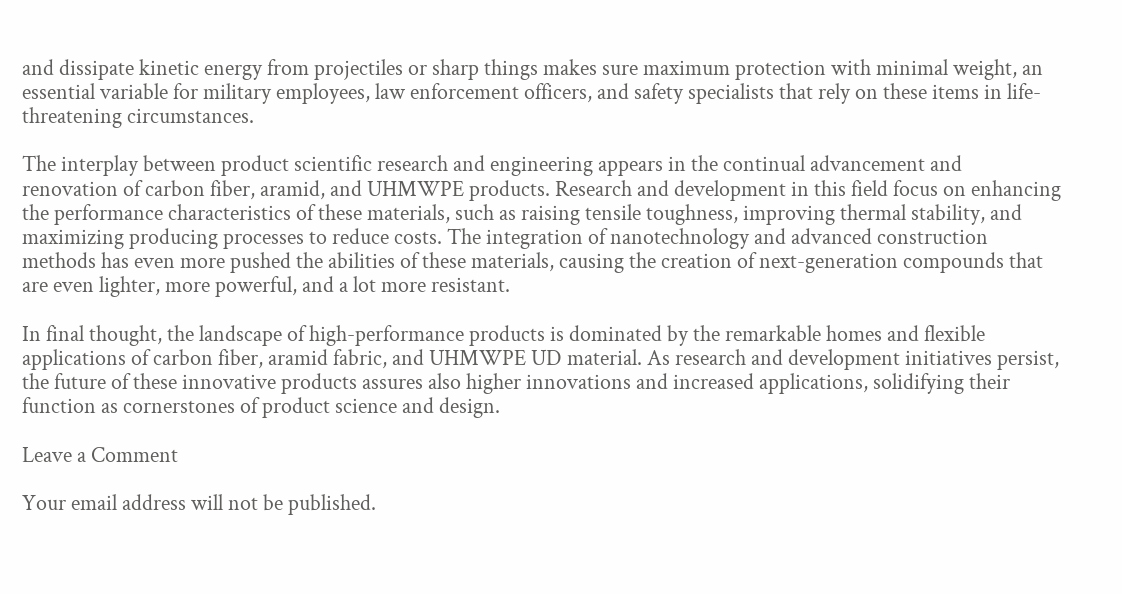and dissipate kinetic energy from projectiles or sharp things makes sure maximum protection with minimal weight, an essential variable for military employees, law enforcement officers, and safety specialists that rely on these items in life-threatening circumstances.

The interplay between product scientific research and engineering appears in the continual advancement and renovation of carbon fiber, aramid, and UHMWPE products. Research and development in this field focus on enhancing the performance characteristics of these materials, such as raising tensile toughness, improving thermal stability, and maximizing producing processes to reduce costs. The integration of nanotechnology and advanced construction methods has even more pushed the abilities of these materials, causing the creation of next-generation compounds that are even lighter, more powerful, and a lot more resistant.

In final thought, the landscape of high-performance products is dominated by the remarkable homes and flexible applications of carbon fiber, aramid fabric, and UHMWPE UD material. As research and development initiatives persist, the future of these innovative products assures also higher innovations and increased applications, solidifying their function as cornerstones of product science and design.

Leave a Comment

Your email address will not be published.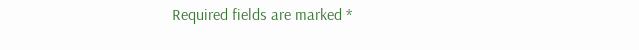Required fields are marked *